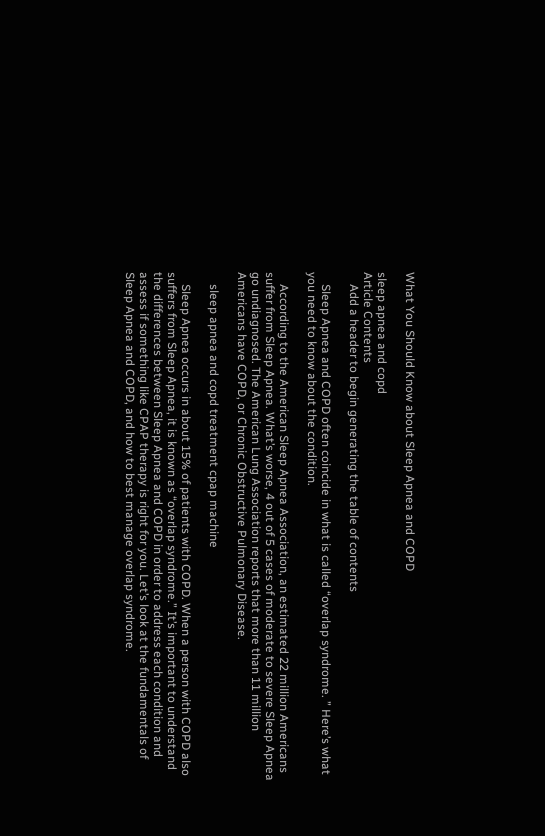What You Should Know about Sleep Apnea and COPD

sleep apnea and copd
Article Contents
    Add a header to begin generating the table of contents

    Sleep Apnea and COPD often coincide in what is called “overlap syndrome. ” Here’s what you need to know about the condition.

    According to the American Sleep Apnea Association, an estimated 22 million Americans suffer from Sleep Apnea. What’s worse, 4 out of 5 cases of moderate to severe Sleep Apnea go undiagnosed. The American Lung Association reports that more than 11 million Americans have COPD, or Chronic Obstructive Pulmonary Disease.

    sleep apnea and copd treatment cpap machine

    Sleep Apnea occurs in about 15% of patients with COPD. When a person with COPD also suffers from Sleep Apnea, it is known as “overlap syndrome.” It’s important to understand the differences between Sleep Apnea and COPD in order to address each condition and assess if something like CPAP therapy is right for you. Let’s look at the fundamentals of Sleep Apnea and COPD, and how to best manage overlap syndrome.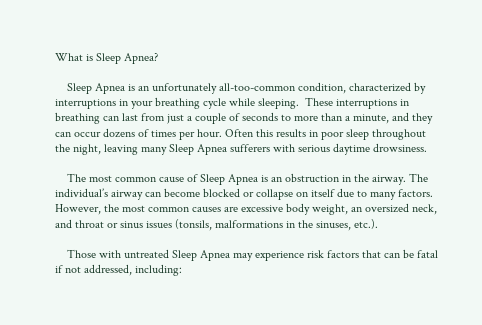What is Sleep Apnea?

    Sleep Apnea is an unfortunately all-too-common condition, characterized by interruptions in your breathing cycle while sleeping.  These interruptions in breathing can last from just a couple of seconds to more than a minute, and they can occur dozens of times per hour. Often this results in poor sleep throughout the night, leaving many Sleep Apnea sufferers with serious daytime drowsiness.

    The most common cause of Sleep Apnea is an obstruction in the airway. The individual’s airway can become blocked or collapse on itself due to many factors. However, the most common causes are excessive body weight, an oversized neck, and throat or sinus issues (tonsils, malformations in the sinuses, etc.).

    Those with untreated Sleep Apnea may experience risk factors that can be fatal if not addressed, including: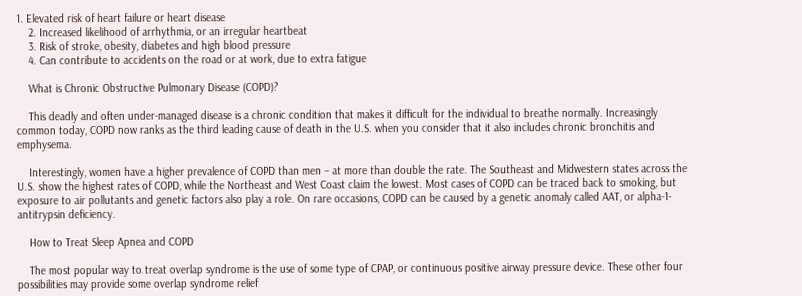1. Elevated risk of heart failure or heart disease
    2. Increased likelihood of arrhythmia, or an irregular heartbeat
    3. Risk of stroke, obesity, diabetes and high blood pressure
    4. Can contribute to accidents on the road or at work, due to extra fatigue

    What is Chronic Obstructive Pulmonary Disease (COPD)?

    This deadly and often under-managed disease is a chronic condition that makes it difficult for the individual to breathe normally. Increasingly common today, COPD now ranks as the third leading cause of death in the U.S. when you consider that it also includes chronic bronchitis and emphysema.

    Interestingly, women have a higher prevalence of COPD than men – at more than double the rate. The Southeast and Midwestern states across the U.S. show the highest rates of COPD, while the Northeast and West Coast claim the lowest. Most cases of COPD can be traced back to smoking, but exposure to air pollutants and genetic factors also play a role. On rare occasions, COPD can be caused by a genetic anomaly called AAT, or alpha-1-antitrypsin deficiency.

    How to Treat Sleep Apnea and COPD

    The most popular way to treat overlap syndrome is the use of some type of CPAP, or continuous positive airway pressure device. These other four possibilities may provide some overlap syndrome relief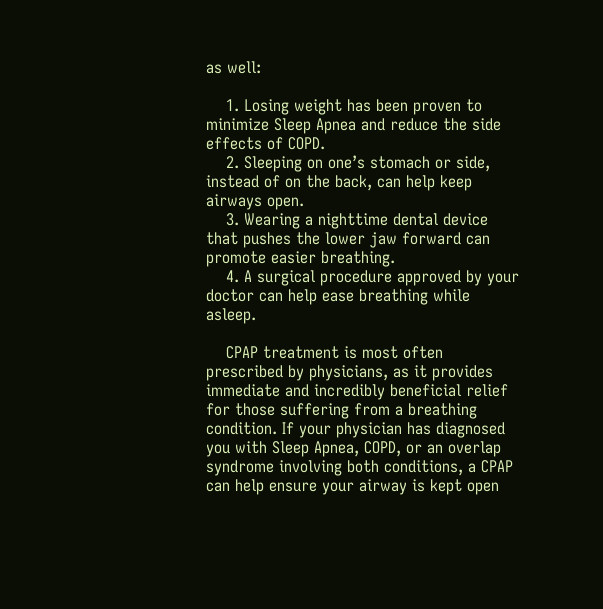as well:

    1. Losing weight has been proven to minimize Sleep Apnea and reduce the side effects of COPD.
    2. Sleeping on one’s stomach or side, instead of on the back, can help keep airways open.
    3. Wearing a nighttime dental device that pushes the lower jaw forward can promote easier breathing.
    4. A surgical procedure approved by your doctor can help ease breathing while asleep.

    CPAP treatment is most often prescribed by physicians, as it provides immediate and incredibly beneficial relief for those suffering from a breathing condition. If your physician has diagnosed you with Sleep Apnea, COPD, or an overlap syndrome involving both conditions, a CPAP can help ensure your airway is kept open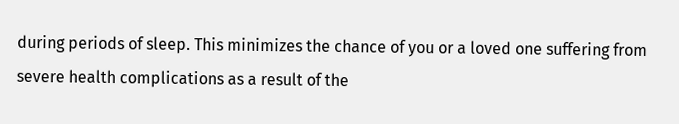during periods of sleep. This minimizes the chance of you or a loved one suffering from severe health complications as a result of the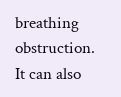breathing obstruction. It can also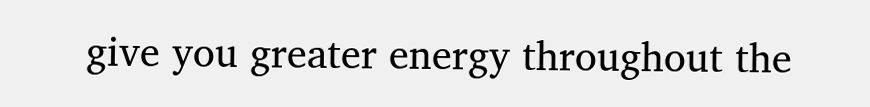give you greater energy throughout the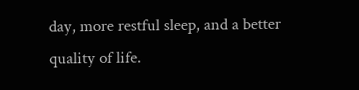day, more restful sleep, and a better quality of life.